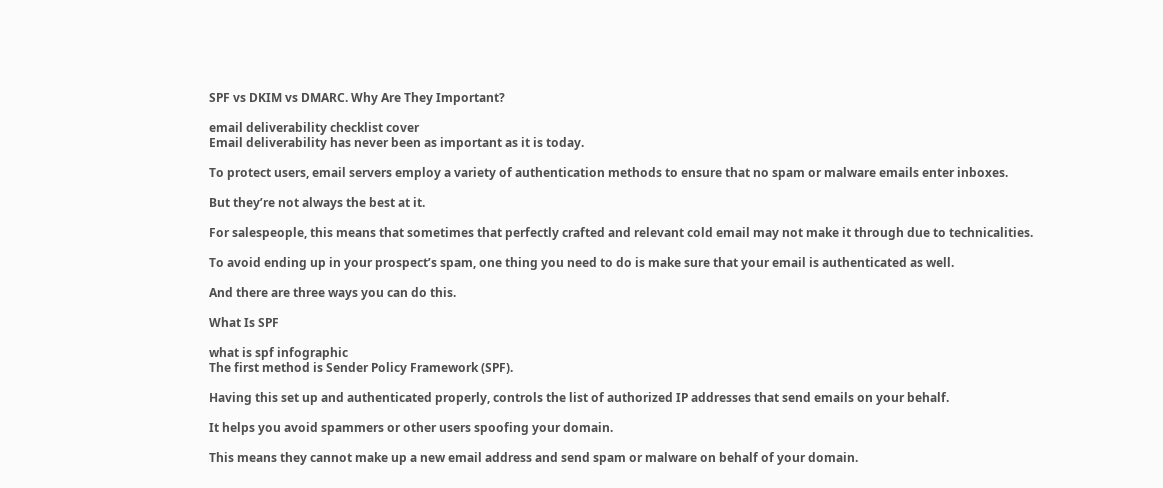SPF vs DKIM vs DMARC. Why Are They Important?

email deliverability checklist cover
Email deliverability has never been as important as it is today.

To protect users, email servers employ a variety of authentication methods to ensure that no spam or malware emails enter inboxes.

But they’re not always the best at it.

For salespeople, this means that sometimes that perfectly crafted and relevant cold email may not make it through due to technicalities.

To avoid ending up in your prospect’s spam, one thing you need to do is make sure that your email is authenticated as well.

And there are three ways you can do this.

What Is SPF

what is spf infographic
The first method is Sender Policy Framework (SPF).

Having this set up and authenticated properly, controls the list of authorized IP addresses that send emails on your behalf.

It helps you avoid spammers or other users spoofing your domain.

This means they cannot make up a new email address and send spam or malware on behalf of your domain.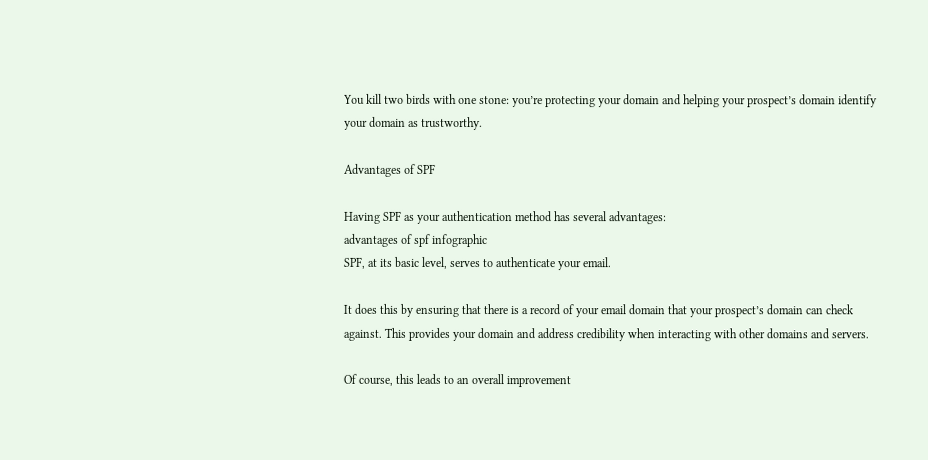You kill two birds with one stone: you’re protecting your domain and helping your prospect’s domain identify your domain as trustworthy.

Advantages of SPF

Having SPF as your authentication method has several advantages:
advantages of spf infographic
SPF, at its basic level, serves to authenticate your email.

It does this by ensuring that there is a record of your email domain that your prospect’s domain can check against. This provides your domain and address credibility when interacting with other domains and servers.

Of course, this leads to an overall improvement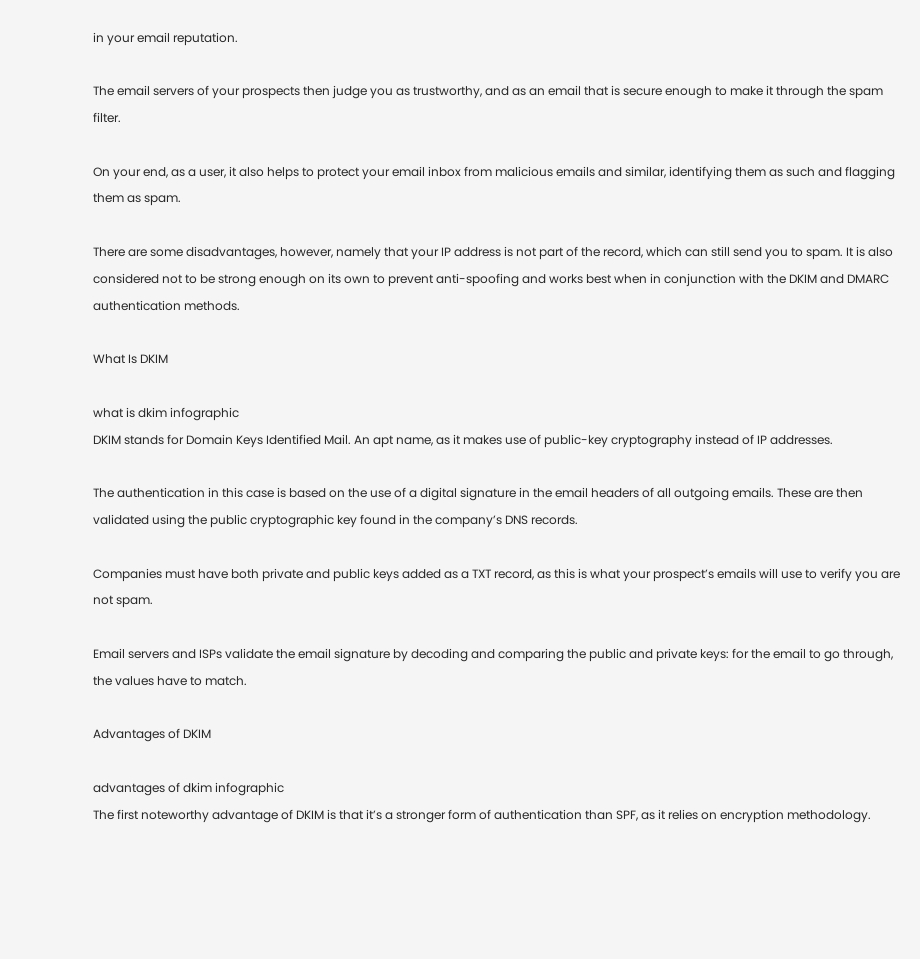in your email reputation.

The email servers of your prospects then judge you as trustworthy, and as an email that is secure enough to make it through the spam filter.

On your end, as a user, it also helps to protect your email inbox from malicious emails and similar, identifying them as such and flagging them as spam.

There are some disadvantages, however, namely that your IP address is not part of the record, which can still send you to spam. It is also considered not to be strong enough on its own to prevent anti-spoofing and works best when in conjunction with the DKIM and DMARC authentication methods.

What Is DKIM

what is dkim infographic
DKIM stands for Domain Keys Identified Mail. An apt name, as it makes use of public-key cryptography instead of IP addresses.

The authentication in this case is based on the use of a digital signature in the email headers of all outgoing emails. These are then validated using the public cryptographic key found in the company’s DNS records.

Companies must have both private and public keys added as a TXT record, as this is what your prospect’s emails will use to verify you are not spam.

Email servers and ISPs validate the email signature by decoding and comparing the public and private keys: for the email to go through, the values have to match.

Advantages of DKIM

advantages of dkim infographic
The first noteworthy advantage of DKIM is that it’s a stronger form of authentication than SPF, as it relies on encryption methodology.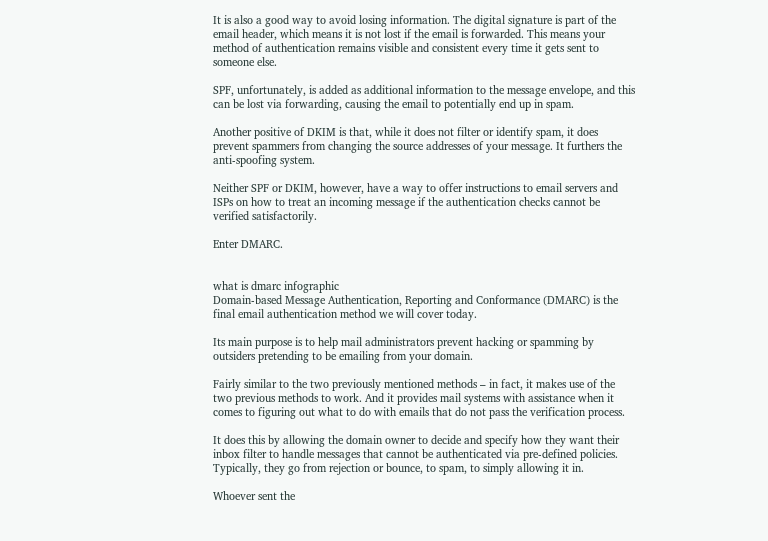It is also a good way to avoid losing information. The digital signature is part of the email header, which means it is not lost if the email is forwarded. This means your method of authentication remains visible and consistent every time it gets sent to someone else.

SPF, unfortunately, is added as additional information to the message envelope, and this can be lost via forwarding, causing the email to potentially end up in spam.

Another positive of DKIM is that, while it does not filter or identify spam, it does prevent spammers from changing the source addresses of your message. It furthers the anti-spoofing system.

Neither SPF or DKIM, however, have a way to offer instructions to email servers and ISPs on how to treat an incoming message if the authentication checks cannot be verified satisfactorily.

Enter DMARC.


what is dmarc infographic
Domain-based Message Authentication, Reporting and Conformance (DMARC) is the final email authentication method we will cover today.

Its main purpose is to help mail administrators prevent hacking or spamming by outsiders pretending to be emailing from your domain.

Fairly similar to the two previously mentioned methods – in fact, it makes use of the two previous methods to work. And it provides mail systems with assistance when it comes to figuring out what to do with emails that do not pass the verification process.

It does this by allowing the domain owner to decide and specify how they want their inbox filter to handle messages that cannot be authenticated via pre-defined policies. Typically, they go from rejection or bounce, to spam, to simply allowing it in.

Whoever sent the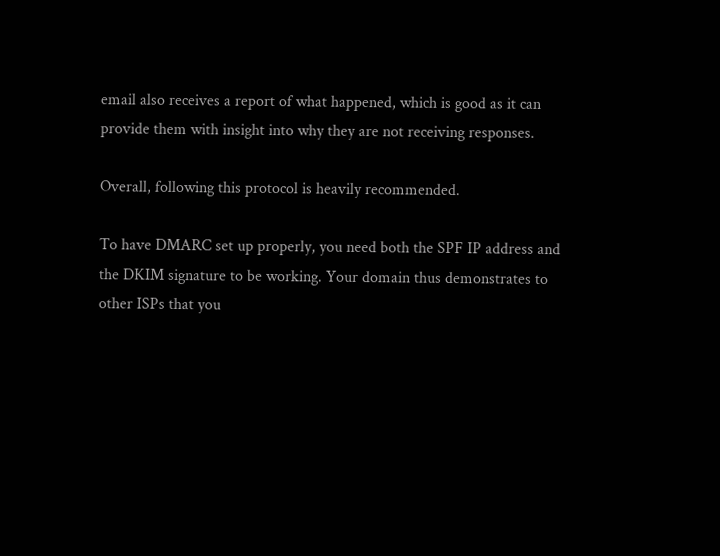email also receives a report of what happened, which is good as it can provide them with insight into why they are not receiving responses.

Overall, following this protocol is heavily recommended.

To have DMARC set up properly, you need both the SPF IP address and the DKIM signature to be working. Your domain thus demonstrates to other ISPs that you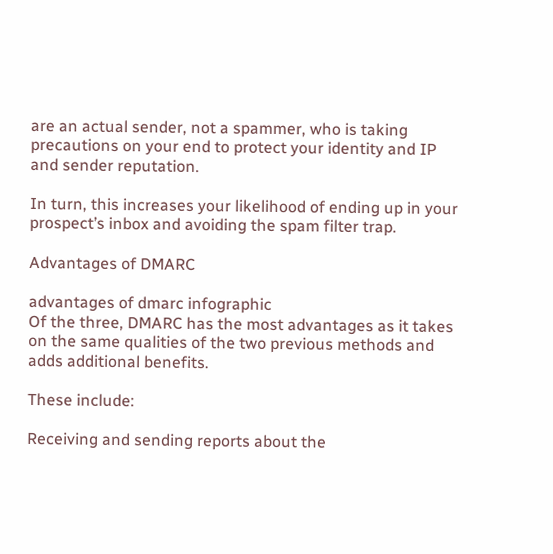are an actual sender, not a spammer, who is taking precautions on your end to protect your identity and IP and sender reputation.

In turn, this increases your likelihood of ending up in your prospect’s inbox and avoiding the spam filter trap.

Advantages of DMARC

advantages of dmarc infographic
Of the three, DMARC has the most advantages as it takes on the same qualities of the two previous methods and adds additional benefits.

These include:

Receiving and sending reports about the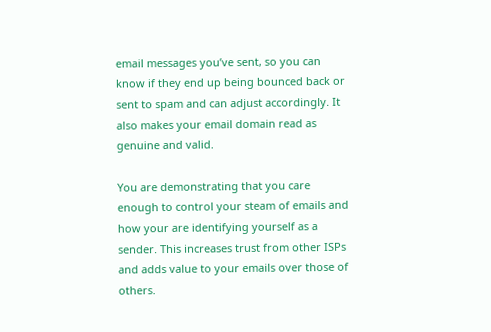email messages you’ve sent, so you can know if they end up being bounced back or sent to spam and can adjust accordingly. It also makes your email domain read as genuine and valid.

You are demonstrating that you care enough to control your steam of emails and how your are identifying yourself as a sender. This increases trust from other ISPs and adds value to your emails over those of others.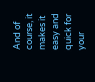And of course, it makes it easy and quick for your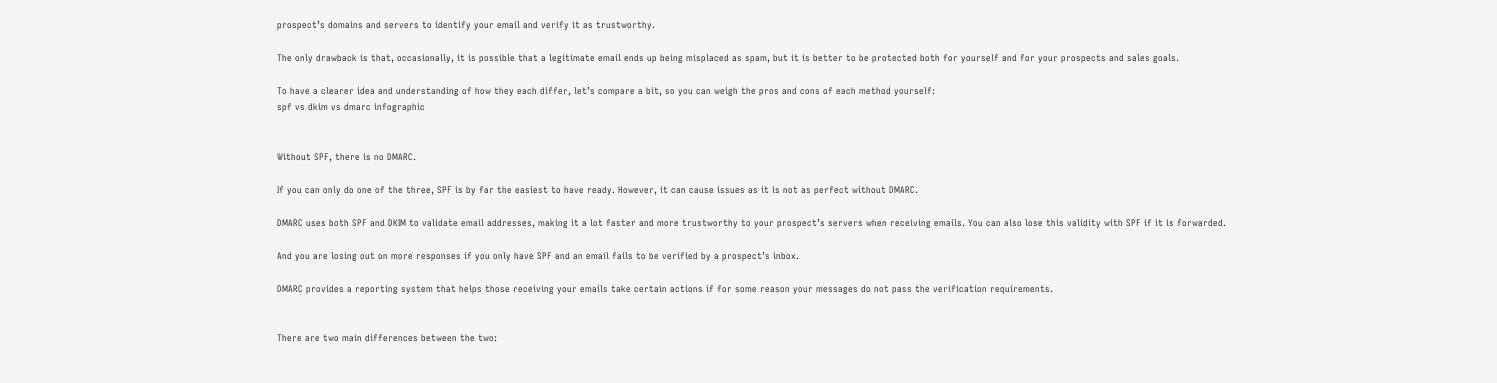prospect’s domains and servers to identify your email and verify it as trustworthy.

The only drawback is that, occasionally, it is possible that a legitimate email ends up being misplaced as spam, but it is better to be protected both for yourself and for your prospects and sales goals.

To have a clearer idea and understanding of how they each differ, let’s compare a bit, so you can weigh the pros and cons of each method yourself:
spf vs dkim vs dmarc infographic


Without SPF, there is no DMARC.

If you can only do one of the three, SPF is by far the easiest to have ready. However, it can cause issues as it is not as perfect without DMARC.

DMARC uses both SPF and DKIM to validate email addresses, making it a lot faster and more trustworthy to your prospect’s servers when receiving emails. You can also lose this validity with SPF if it is forwarded.

And you are losing out on more responses if you only have SPF and an email fails to be verified by a prospect’s inbox.

DMARC provides a reporting system that helps those receiving your emails take certain actions if for some reason your messages do not pass the verification requirements.


There are two main differences between the two: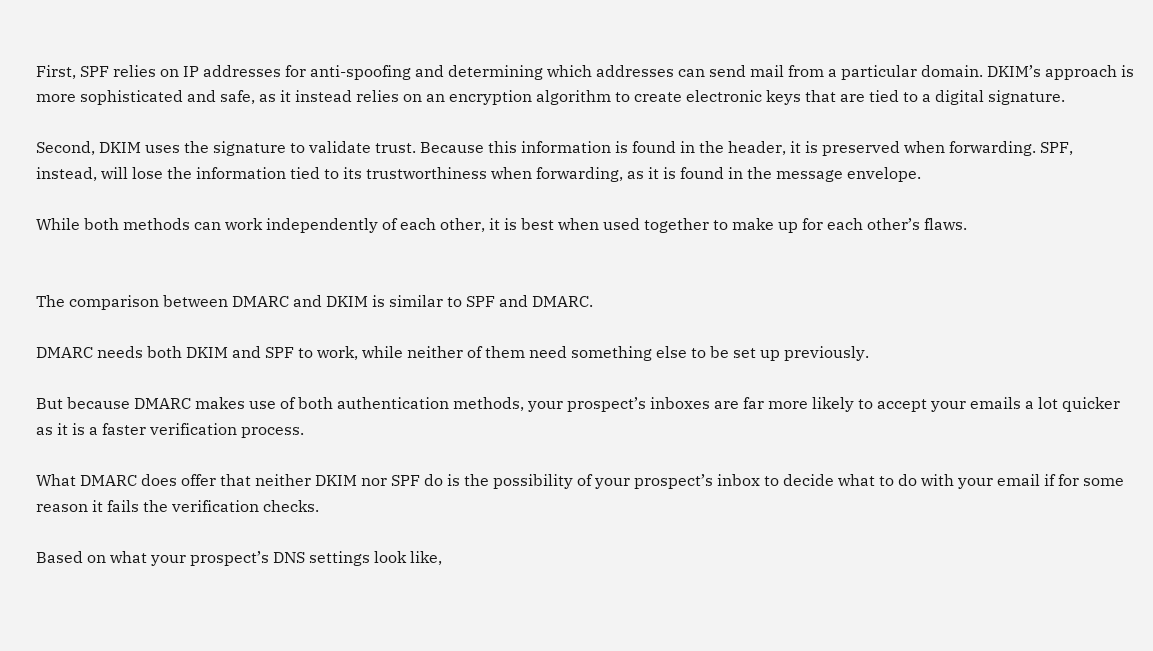First, SPF relies on IP addresses for anti-spoofing and determining which addresses can send mail from a particular domain. DKIM’s approach is more sophisticated and safe, as it instead relies on an encryption algorithm to create electronic keys that are tied to a digital signature.

Second, DKIM uses the signature to validate trust. Because this information is found in the header, it is preserved when forwarding. SPF, instead, will lose the information tied to its trustworthiness when forwarding, as it is found in the message envelope.

While both methods can work independently of each other, it is best when used together to make up for each other’s flaws.


The comparison between DMARC and DKIM is similar to SPF and DMARC.

DMARC needs both DKIM and SPF to work, while neither of them need something else to be set up previously.

But because DMARC makes use of both authentication methods, your prospect’s inboxes are far more likely to accept your emails a lot quicker as it is a faster verification process.

What DMARC does offer that neither DKIM nor SPF do is the possibility of your prospect’s inbox to decide what to do with your email if for some reason it fails the verification checks.

Based on what your prospect’s DNS settings look like,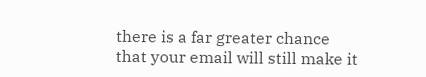there is a far greater chance that your email will still make it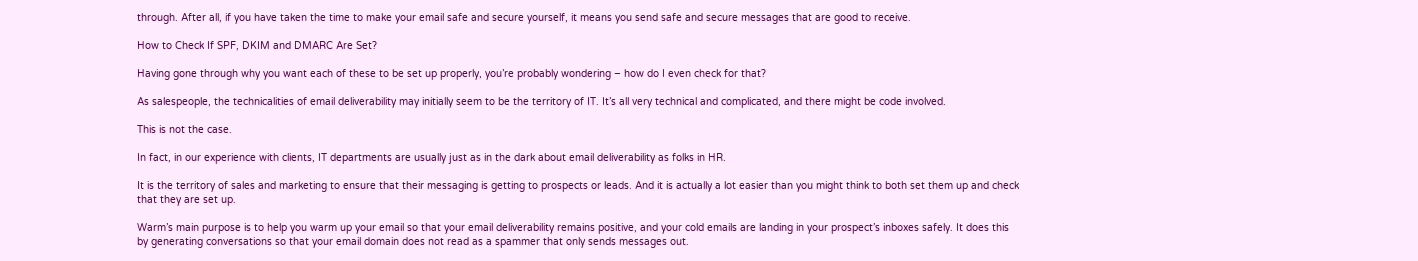through. After all, if you have taken the time to make your email safe and secure yourself, it means you send safe and secure messages that are good to receive.

How to Check If SPF, DKIM and DMARC Are Set?

Having gone through why you want each of these to be set up properly, you’re probably wondering – how do I even check for that?

As salespeople, the technicalities of email deliverability may initially seem to be the territory of IT. It’s all very technical and complicated, and there might be code involved.

This is not the case.

In fact, in our experience with clients, IT departments are usually just as in the dark about email deliverability as folks in HR.

It is the territory of sales and marketing to ensure that their messaging is getting to prospects or leads. And it is actually a lot easier than you might think to both set them up and check that they are set up.

Warm’s main purpose is to help you warm up your email so that your email deliverability remains positive, and your cold emails are landing in your prospect’s inboxes safely. It does this by generating conversations so that your email domain does not read as a spammer that only sends messages out.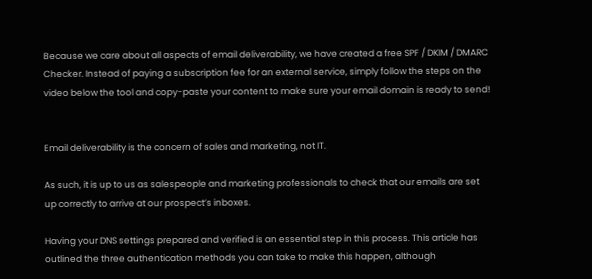Because we care about all aspects of email deliverability, we have created a free SPF / DKIM / DMARC Checker. Instead of paying a subscription fee for an external service, simply follow the steps on the video below the tool and copy-paste your content to make sure your email domain is ready to send!


Email deliverability is the concern of sales and marketing, not IT.

As such, it is up to us as salespeople and marketing professionals to check that our emails are set up correctly to arrive at our prospect’s inboxes.

Having your DNS settings prepared and verified is an essential step in this process. This article has outlined the three authentication methods you can take to make this happen, although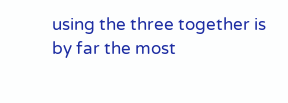using the three together is by far the most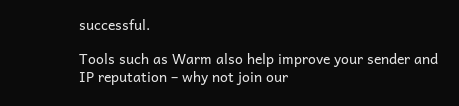successful.

Tools such as Warm also help improve your sender and IP reputation – why not join our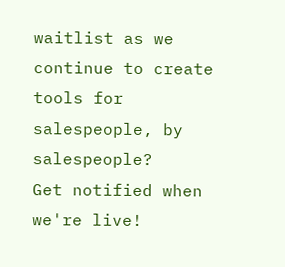waitlist as we continue to create tools for salespeople, by salespeople?
Get notified when we're live!